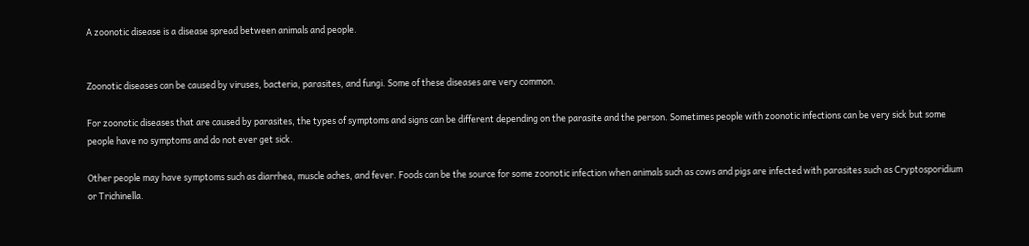A zoonotic disease is a disease spread between animals and people.


Zoonotic diseases can be caused by viruses, bacteria, parasites, and fungi. Some of these diseases are very common.

For zoonotic diseases that are caused by parasites, the types of symptoms and signs can be different depending on the parasite and the person. Sometimes people with zoonotic infections can be very sick but some people have no symptoms and do not ever get sick.

Other people may have symptoms such as diarrhea, muscle aches, and fever. Foods can be the source for some zoonotic infection when animals such as cows and pigs are infected with parasites such as Cryptosporidium or Trichinella.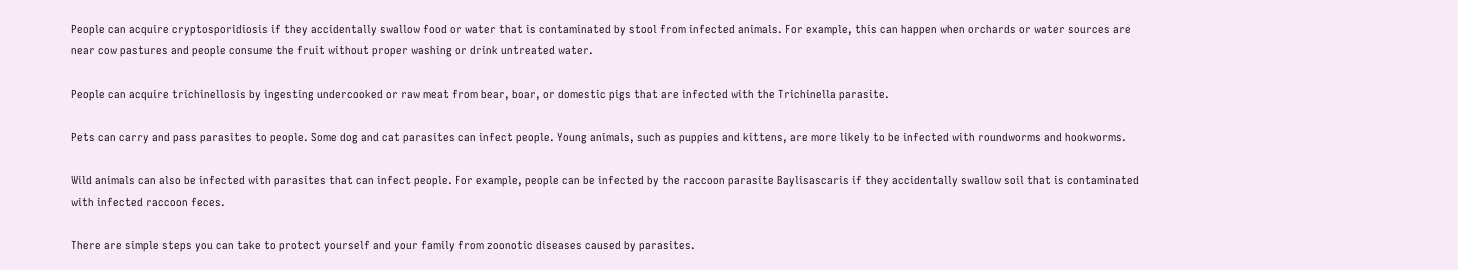People can acquire cryptosporidiosis if they accidentally swallow food or water that is contaminated by stool from infected animals. For example, this can happen when orchards or water sources are near cow pastures and people consume the fruit without proper washing or drink untreated water.

People can acquire trichinellosis by ingesting undercooked or raw meat from bear, boar, or domestic pigs that are infected with the Trichinella parasite.

Pets can carry and pass parasites to people. Some dog and cat parasites can infect people. Young animals, such as puppies and kittens, are more likely to be infected with roundworms and hookworms.

Wild animals can also be infected with parasites that can infect people. For example, people can be infected by the raccoon parasite Baylisascaris if they accidentally swallow soil that is contaminated with infected raccoon feces.

There are simple steps you can take to protect yourself and your family from zoonotic diseases caused by parasites.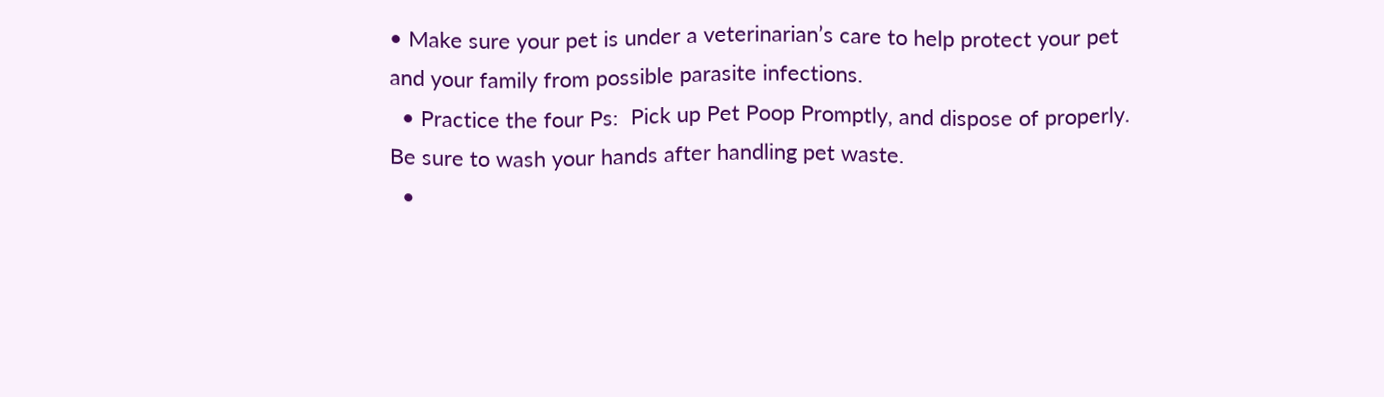• Make sure your pet is under a veterinarian’s care to help protect your pet and your family from possible parasite infections.
  • Practice the four Ps:  Pick up Pet Poop Promptly, and dispose of properly. Be sure to wash your hands after handling pet waste.
  •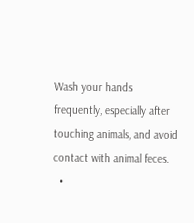Wash your hands frequently, especially after touching animals, and avoid contact with animal feces.
  •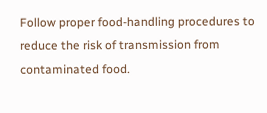Follow proper food-handling procedures to reduce the risk of transmission from contaminated food.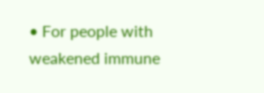• For people with weakened immune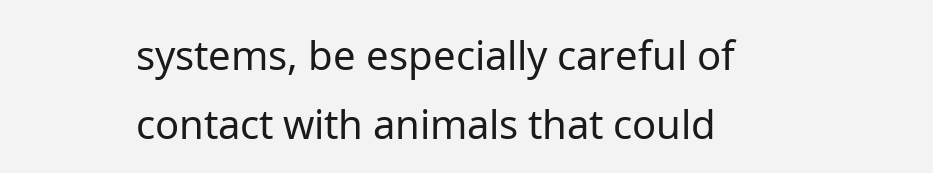systems, be especially careful of contact with animals that could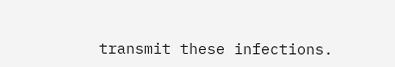transmit these infections.